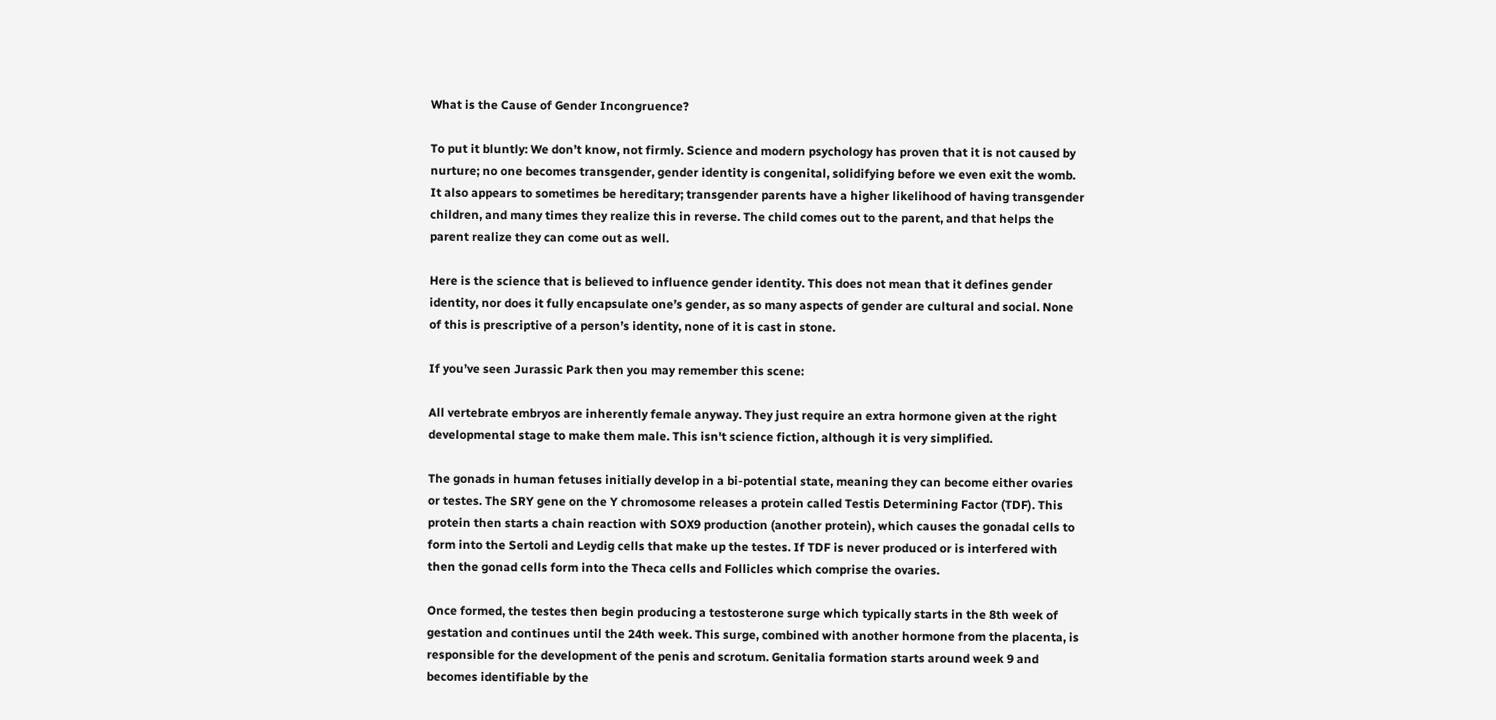What is the Cause of Gender Incongruence?

To put it bluntly: We don’t know, not firmly. Science and modern psychology has proven that it is not caused by nurture; no one becomes transgender, gender identity is congenital, solidifying before we even exit the womb. It also appears to sometimes be hereditary; transgender parents have a higher likelihood of having transgender children, and many times they realize this in reverse. The child comes out to the parent, and that helps the parent realize they can come out as well.

Here is the science that is believed to influence gender identity. This does not mean that it defines gender identity, nor does it fully encapsulate one’s gender, as so many aspects of gender are cultural and social. None of this is prescriptive of a person’s identity, none of it is cast in stone.

If you’ve seen Jurassic Park then you may remember this scene:

All vertebrate embryos are inherently female anyway. They just require an extra hormone given at the right developmental stage to make them male. This isn't science fiction, although it is very simplified.

The gonads in human fetuses initially develop in a bi-potential state, meaning they can become either ovaries or testes. The SRY gene on the Y chromosome releases a protein called Testis Determining Factor (TDF). This protein then starts a chain reaction with SOX9 production (another protein), which causes the gonadal cells to form into the Sertoli and Leydig cells that make up the testes. If TDF is never produced or is interfered with then the gonad cells form into the Theca cells and Follicles which comprise the ovaries.

Once formed, the testes then begin producing a testosterone surge which typically starts in the 8th week of gestation and continues until the 24th week. This surge, combined with another hormone from the placenta, is responsible for the development of the penis and scrotum. Genitalia formation starts around week 9 and becomes identifiable by the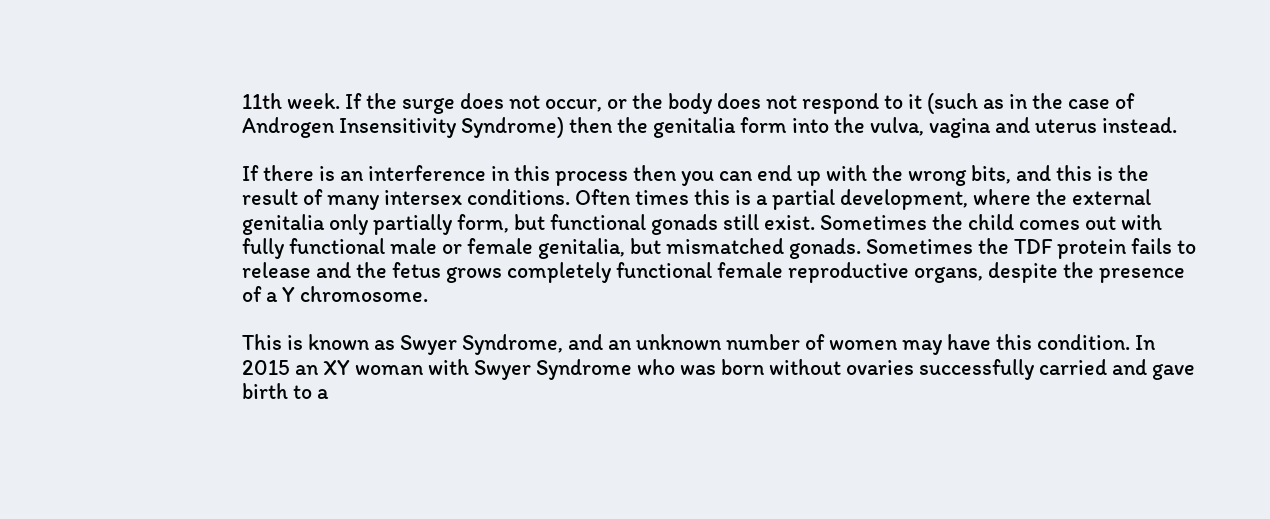11th week. If the surge does not occur, or the body does not respond to it (such as in the case of Androgen Insensitivity Syndrome) then the genitalia form into the vulva, vagina and uterus instead.

If there is an interference in this process then you can end up with the wrong bits, and this is the result of many intersex conditions. Often times this is a partial development, where the external genitalia only partially form, but functional gonads still exist. Sometimes the child comes out with fully functional male or female genitalia, but mismatched gonads. Sometimes the TDF protein fails to release and the fetus grows completely functional female reproductive organs, despite the presence of a Y chromosome.

This is known as Swyer Syndrome, and an unknown number of women may have this condition. In 2015 an XY woman with Swyer Syndrome who was born without ovaries successfully carried and gave birth to a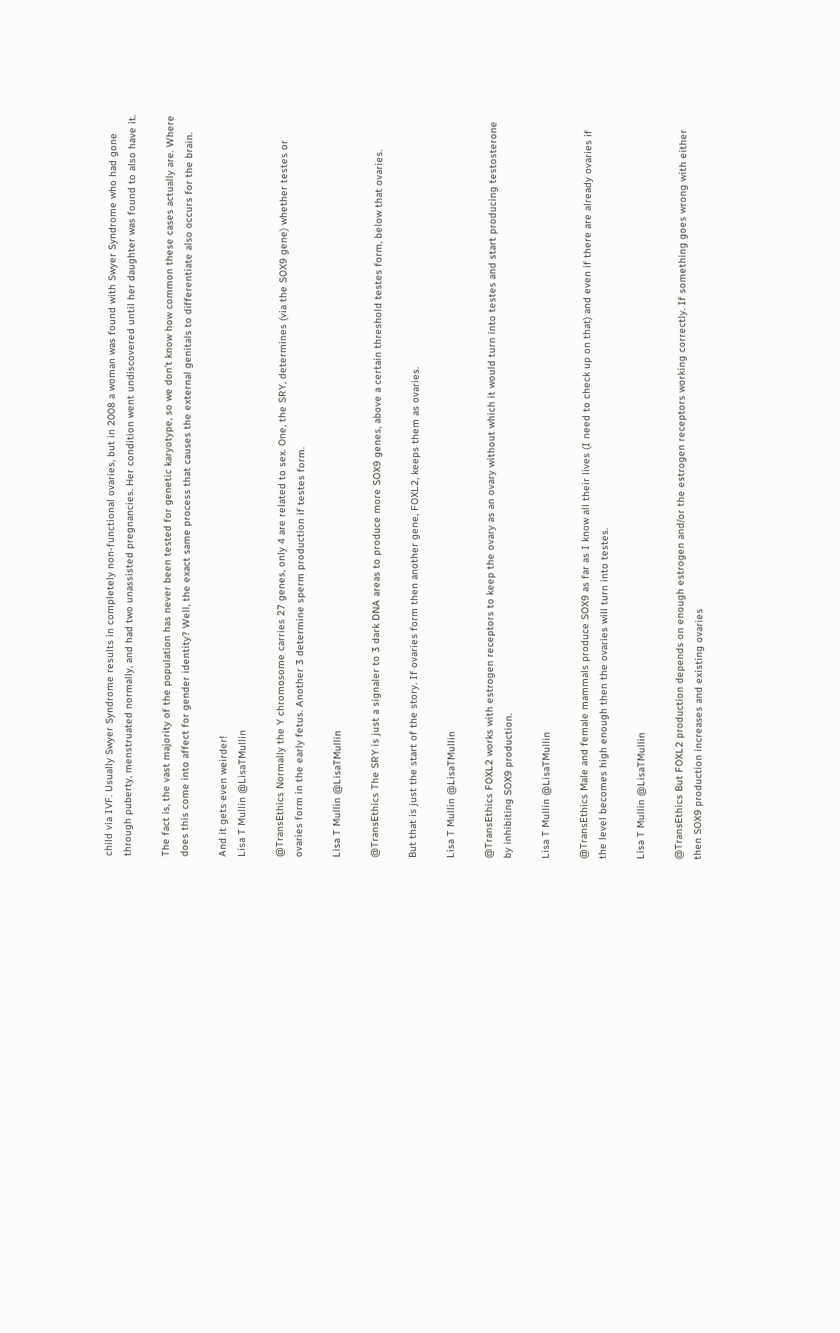child via IVF. Usually Swyer Syndrome results in completely non-functional ovaries, but in 2008 a woman was found with Swyer Syndrome who had gone through puberty, menstruated normally, and had two unassisted pregnancies. Her condition went undiscovered until her daughter was found to also have it.

The fact is, the vast majority of the population has never been tested for genetic karyotype, so we don’t know how common these cases actually are. Where does this come into affect for gender identity? Well, the exact same process that causes the external genitals to differentiate also occurs for the brain.

And it gets even weirder!
Lisa T Mullin @LisaTMullin

@TransEthics Normally the Y chromosome carries 27 genes, only 4 are related to sex. One, the SRY, determines (via the SOX9 gene) whether testes or ovaries form in the early fetus. Another 3 determine sperm production if testes form.

Lisa T Mullin @LisaTMullin

@TransEthics The SRY is just a signaler to 3 dark DNA areas to produce more SOX9 genes, above a certain threshold testes form, below that ovaries.

But that is just the start of the story. If ovaries form then another gene, FOXL2, keeps them as ovaries.

Lisa T Mullin @LisaTMullin

@TransEthics FOXL2 works with estrogen receptors to keep the ovary as an ovary without which it would turn into testes and start producing testosterone by inhibiting SOX9 production.

Lisa T Mullin @LisaTMullin

@TransEthics Male and female mammals produce SOX9 as far as I know all their lives (I need to check up on that) and even if there are already ovaries if the level becomes high enough then the ovaries will turn into testes.

Lisa T Mullin @LisaTMullin

@TransEthics But FOXL2 production depends on enough estrogen and/or the estrogen receptors working correctly. If something goes wrong with either then SOX9 production increases and existing ovaries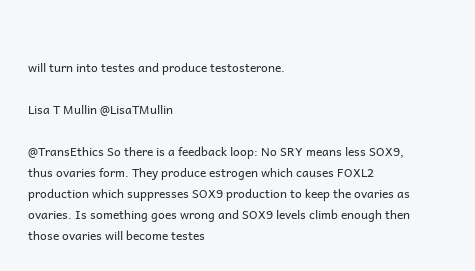will turn into testes and produce testosterone.

Lisa T Mullin @LisaTMullin

@TransEthics So there is a feedback loop: No SRY means less SOX9, thus ovaries form. They produce estrogen which causes FOXL2 production which suppresses SOX9 production to keep the ovaries as ovaries. Is something goes wrong and SOX9 levels climb enough then those ovaries will become testes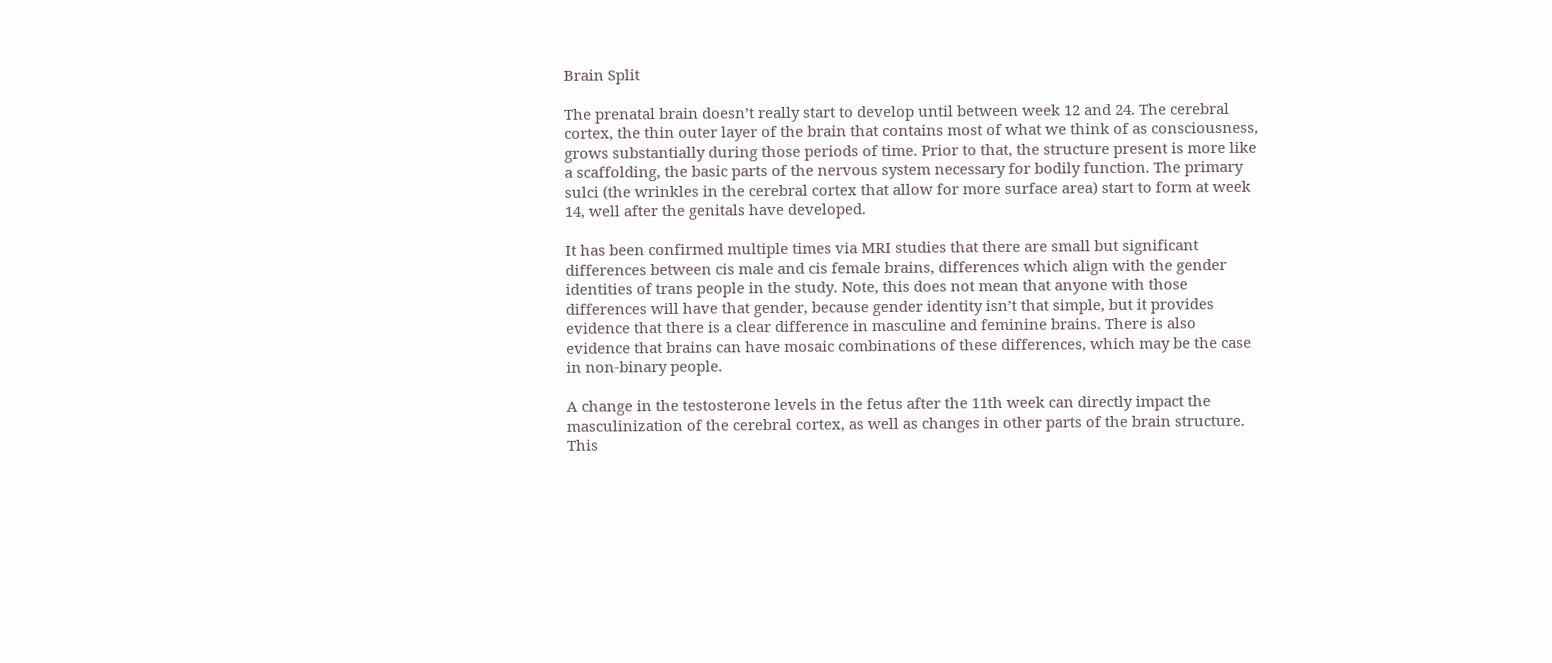Brain Split

The prenatal brain doesn’t really start to develop until between week 12 and 24. The cerebral cortex, the thin outer layer of the brain that contains most of what we think of as consciousness, grows substantially during those periods of time. Prior to that, the structure present is more like a scaffolding, the basic parts of the nervous system necessary for bodily function. The primary sulci (the wrinkles in the cerebral cortex that allow for more surface area) start to form at week 14, well after the genitals have developed.

It has been confirmed multiple times via MRI studies that there are small but significant differences between cis male and cis female brains, differences which align with the gender identities of trans people in the study. Note, this does not mean that anyone with those differences will have that gender, because gender identity isn’t that simple, but it provides evidence that there is a clear difference in masculine and feminine brains. There is also evidence that brains can have mosaic combinations of these differences, which may be the case in non-binary people.

A change in the testosterone levels in the fetus after the 11th week can directly impact the masculinization of the cerebral cortex, as well as changes in other parts of the brain structure. This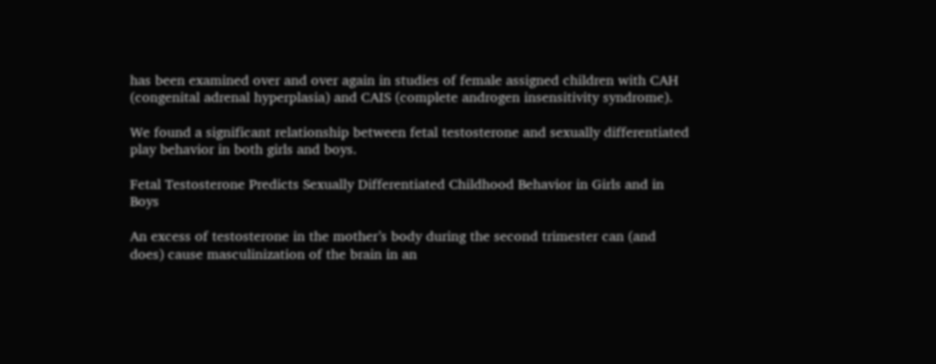has been examined over and over again in studies of female assigned children with CAH (congenital adrenal hyperplasia) and CAIS (complete androgen insensitivity syndrome).

We found a significant relationship between fetal testosterone and sexually differentiated play behavior in both girls and boys.

Fetal Testosterone Predicts Sexually Differentiated Childhood Behavior in Girls and in Boys

An excess of testosterone in the mother’s body during the second trimester can (and does) cause masculinization of the brain in an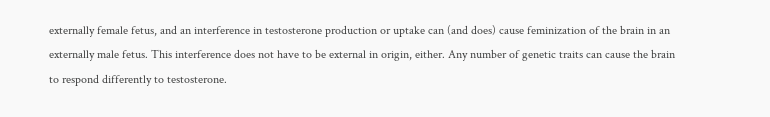externally female fetus, and an interference in testosterone production or uptake can (and does) cause feminization of the brain in an externally male fetus. This interference does not have to be external in origin, either. Any number of genetic traits can cause the brain to respond differently to testosterone.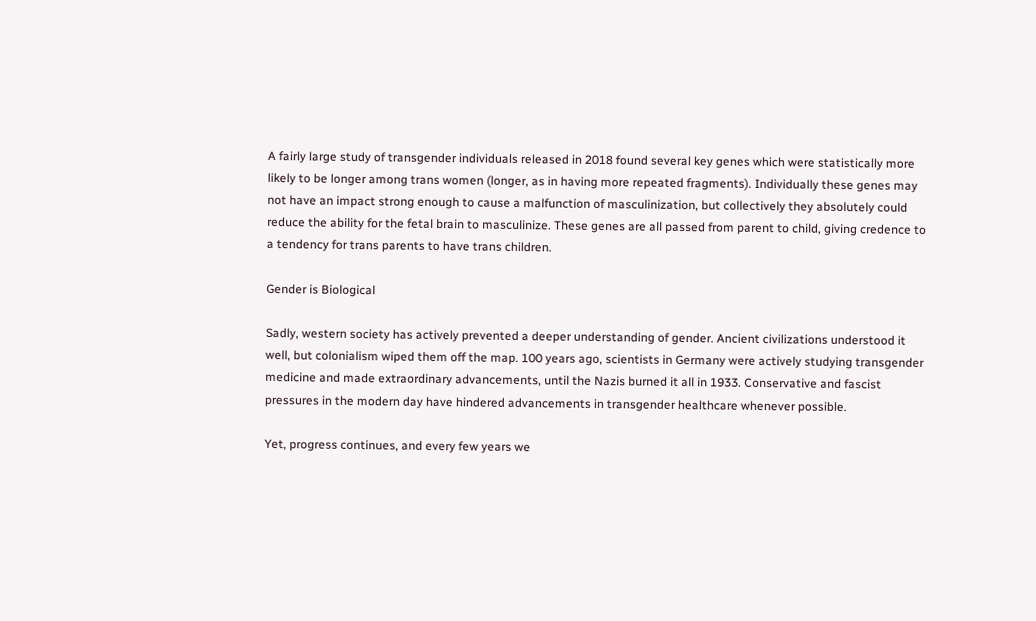A fairly large study of transgender individuals released in 2018 found several key genes which were statistically more likely to be longer among trans women (longer, as in having more repeated fragments). Individually these genes may not have an impact strong enough to cause a malfunction of masculinization, but collectively they absolutely could reduce the ability for the fetal brain to masculinize. These genes are all passed from parent to child, giving credence to a tendency for trans parents to have trans children.

Gender is Biological

Sadly, western society has actively prevented a deeper understanding of gender. Ancient civilizations understood it well, but colonialism wiped them off the map. 100 years ago, scientists in Germany were actively studying transgender medicine and made extraordinary advancements, until the Nazis burned it all in 1933. Conservative and fascist pressures in the modern day have hindered advancements in transgender healthcare whenever possible.

Yet, progress continues, and every few years we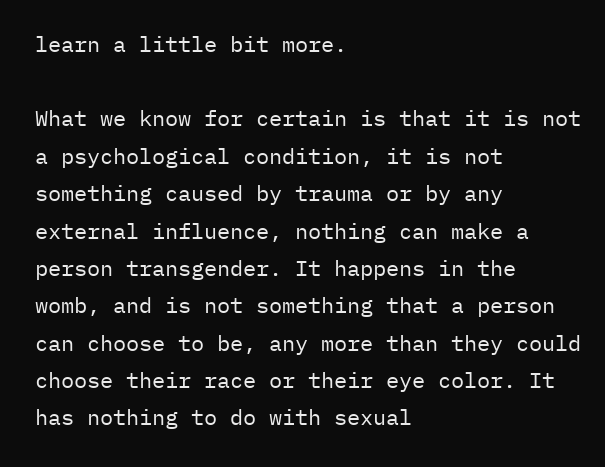learn a little bit more.

What we know for certain is that it is not a psychological condition, it is not something caused by trauma or by any external influence, nothing can make a person transgender. It happens in the womb, and is not something that a person can choose to be, any more than they could choose their race or their eye color. It has nothing to do with sexual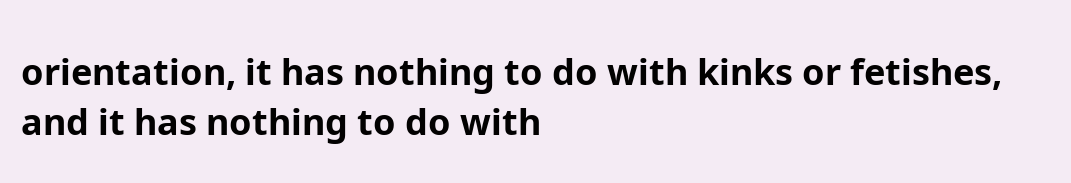orientation, it has nothing to do with kinks or fetishes, and it has nothing to do with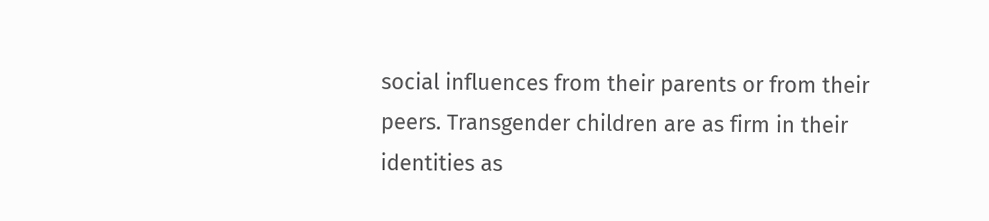social influences from their parents or from their peers. Transgender children are as firm in their identities as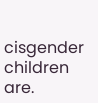cisgender children are.